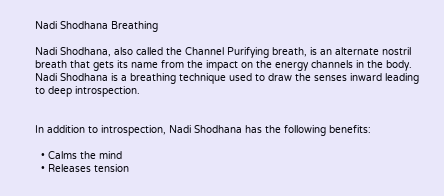Nadi Shodhana Breathing

Nadi Shodhana, also called the Channel Purifying breath, is an alternate nostril breath that gets its name from the impact on the energy channels in the body. Nadi Shodhana is a breathing technique used to draw the senses inward leading to deep introspection.


In addition to introspection, Nadi Shodhana has the following benefits:

  • Calms the mind
  • Releases tension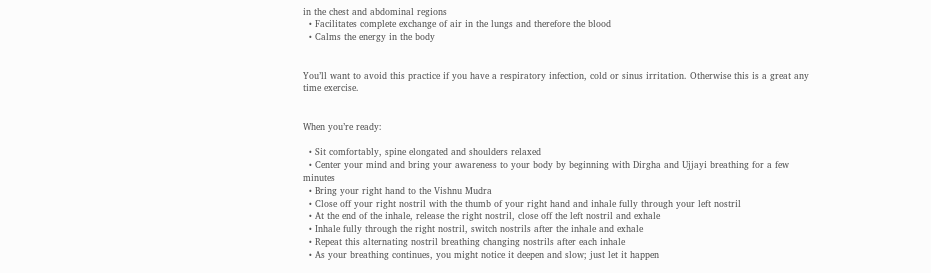in the chest and abdominal regions
  • Facilitates complete exchange of air in the lungs and therefore the blood
  • Calms the energy in the body


You’ll want to avoid this practice if you have a respiratory infection, cold or sinus irritation. Otherwise this is a great any time exercise.


When you’re ready:

  • Sit comfortably, spine elongated and shoulders relaxed
  • Center your mind and bring your awareness to your body by beginning with Dirgha and Ujjayi breathing for a few minutes
  • Bring your right hand to the Vishnu Mudra
  • Close off your right nostril with the thumb of your right hand and inhale fully through your left nostril
  • At the end of the inhale, release the right nostril, close off the left nostril and exhale
  • Inhale fully through the right nostril, switch nostrils after the inhale and exhale
  • Repeat this alternating nostril breathing changing nostrils after each inhale
  • As your breathing continues, you might notice it deepen and slow; just let it happen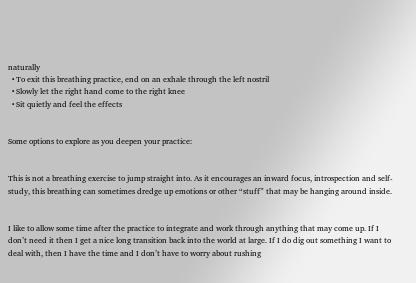naturally
  • To exit this breathing practice, end on an exhale through the left nostril
  • Slowly let the right hand come to the right knee
  • Sit quietly and feel the effects


Some options to explore as you deepen your practice:


This is not a breathing exercise to jump straight into. As it encourages an inward focus, introspection and self-study, this breathing can sometimes dredge up emotions or other “stuff” that may be hanging around inside.


I like to allow some time after the practice to integrate and work through anything that may come up. If I don’t need it then I get a nice long transition back into the world at large. If I do dig out something I want to deal with, then I have the time and I don’t have to worry about rushing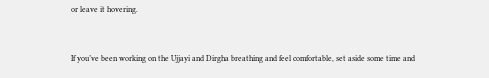or leave it hovering.


If you’ve been working on the Ujjayi and Dirgha breathing and feel comfortable, set aside some time and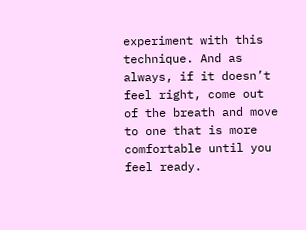experiment with this technique. And as always, if it doesn’t feel right, come out of the breath and move to one that is more comfortable until you feel ready.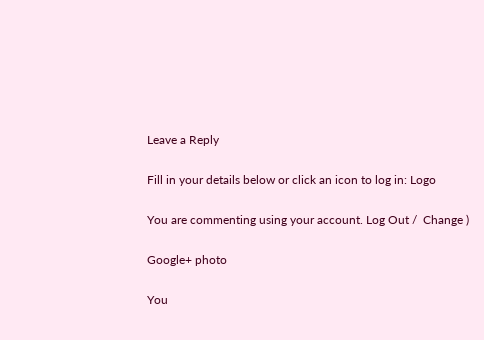Leave a Reply

Fill in your details below or click an icon to log in: Logo

You are commenting using your account. Log Out /  Change )

Google+ photo

You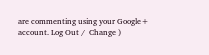are commenting using your Google+ account. Log Out /  Change )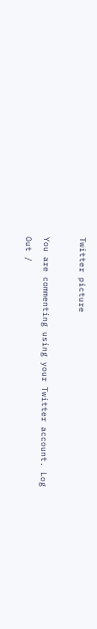Twitter picture

You are commenting using your Twitter account. Log Out /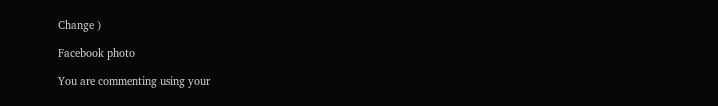Change )

Facebook photo

You are commenting using your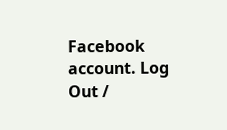Facebook account. Log Out /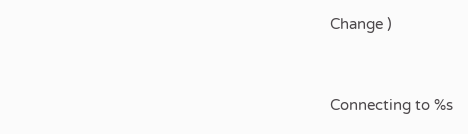Change )


Connecting to %s